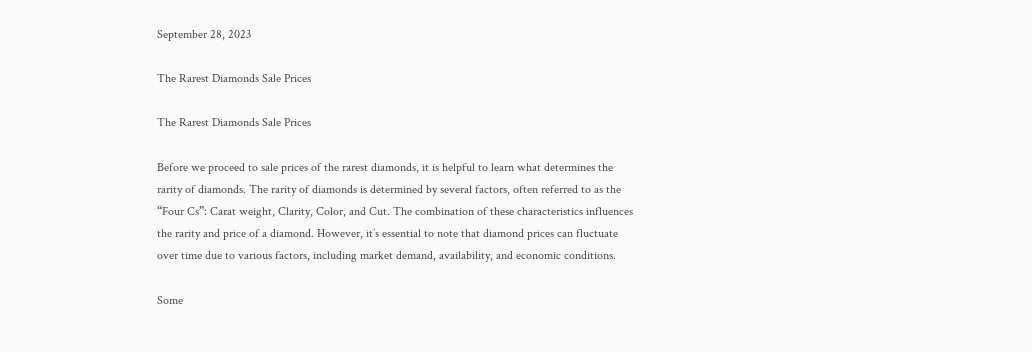September 28, 2023

The Rarest Diamonds Sale Prices

The Rarest Diamonds Sale Prices

Before we proceed to sale prices of the rarest diamonds, it is helpful to learn what determines the rarity of diamonds. The rarity of diamonds is determined by several factors, often referred to as the “Four Cs”: Carat weight, Clarity, Color, and Cut. The combination of these characteristics influences the rarity and price of a diamond. However, it’s essential to note that diamond prices can fluctuate over time due to various factors, including market demand, availability, and economic conditions.

Some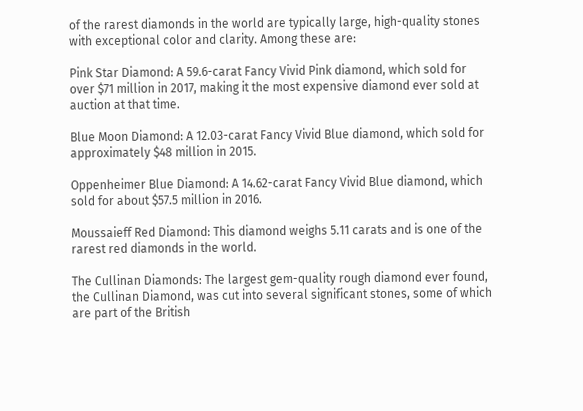of the rarest diamonds in the world are typically large, high-quality stones with exceptional color and clarity. Among these are:

Pink Star Diamond: A 59.6-carat Fancy Vivid Pink diamond, which sold for over $71 million in 2017, making it the most expensive diamond ever sold at auction at that time.

Blue Moon Diamond: A 12.03-carat Fancy Vivid Blue diamond, which sold for approximately $48 million in 2015.

Oppenheimer Blue Diamond: A 14.62-carat Fancy Vivid Blue diamond, which sold for about $57.5 million in 2016.

Moussaieff Red Diamond: This diamond weighs 5.11 carats and is one of the rarest red diamonds in the world.

The Cullinan Diamonds: The largest gem-quality rough diamond ever found, the Cullinan Diamond, was cut into several significant stones, some of which are part of the British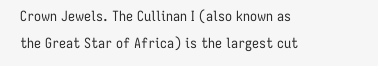Crown Jewels. The Cullinan I (also known as the Great Star of Africa) is the largest cut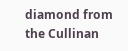diamond from the Cullinan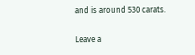and is around 530 carats.

Leave a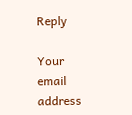Reply

Your email address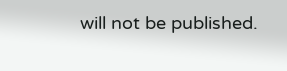will not be published.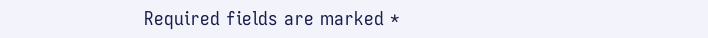Required fields are marked *